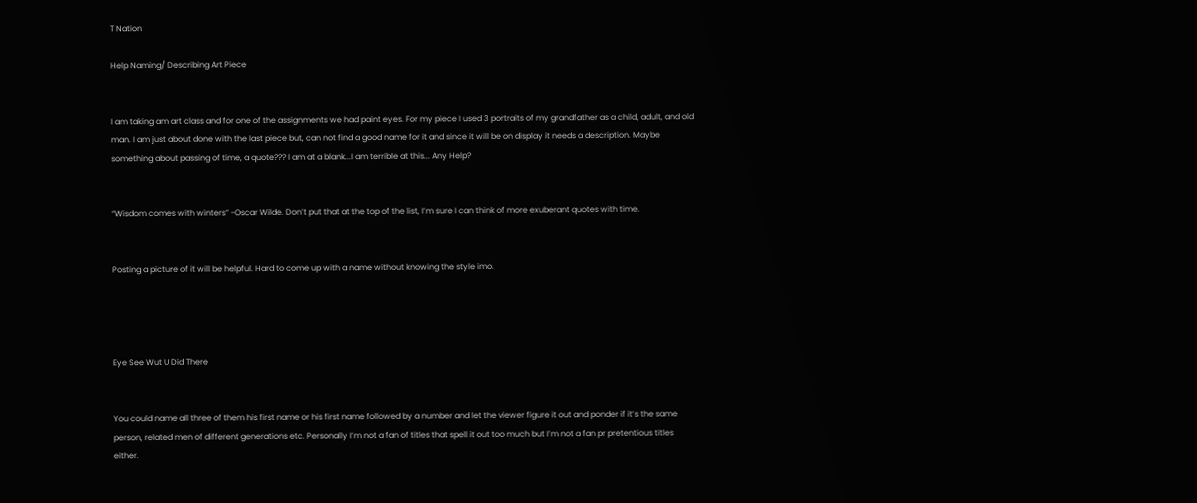T Nation

Help Naming/ Describing Art Piece


I am taking am art class and for one of the assignments we had paint eyes. For my piece I used 3 portraits of my grandfather as a child, adult, and old man. I am just about done with the last piece but, can not find a good name for it and since it will be on display it needs a description. Maybe something about passing of time, a quote??? I am at a blank...I am terrible at this... Any Help?


“Wisdom comes with winters” -Oscar Wilde. Don’t put that at the top of the list, I’m sure I can think of more exuberant quotes with time.


Posting a picture of it will be helpful. Hard to come up with a name without knowing the style imo.




Eye See Wut U Did There


You could name all three of them his first name or his first name followed by a number and let the viewer figure it out and ponder if it’s the same person, related men of different generations etc. Personally I’m not a fan of titles that spell it out too much but I’m not a fan pr pretentious titles either.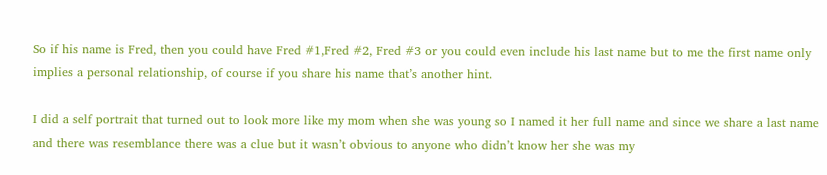So if his name is Fred, then you could have Fred #1,Fred #2, Fred #3 or you could even include his last name but to me the first name only implies a personal relationship, of course if you share his name that’s another hint.

I did a self portrait that turned out to look more like my mom when she was young so I named it her full name and since we share a last name and there was resemblance there was a clue but it wasn’t obvious to anyone who didn’t know her she was my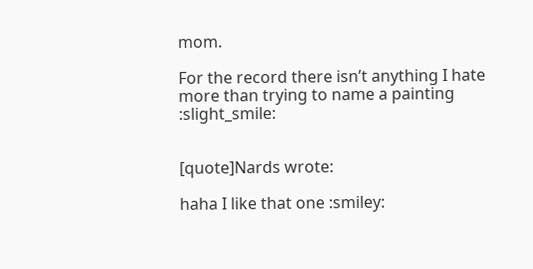mom.

For the record there isn’t anything I hate more than trying to name a painting :slight_smile:


[quote]Nards wrote:

haha I like that one :smiley: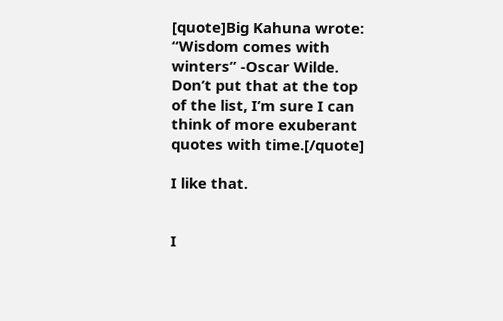[quote]Big Kahuna wrote:
“Wisdom comes with winters” -Oscar Wilde. Don’t put that at the top of the list, I’m sure I can think of more exuberant quotes with time.[/quote]

I like that.


I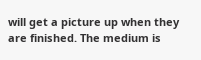will get a picture up when they are finished. The medium is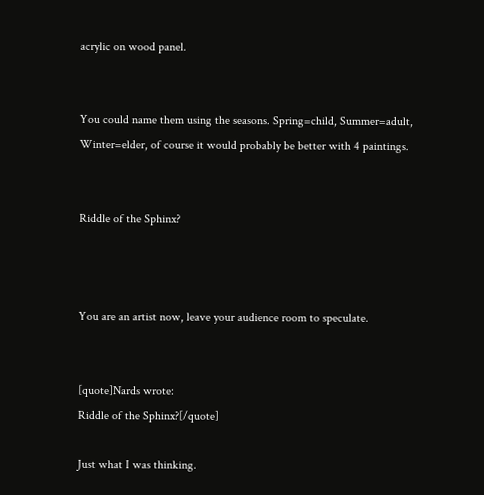acrylic on wood panel.


You could name them using the seasons. Spring=child, Summer=adult, Winter=elder, of course it would probably be better with 4 paintings.


Riddle of the Sphinx?



You are an artist now, leave your audience room to speculate.


[quote]Nards wrote:
Riddle of the Sphinx?[/quote]

Just what I was thinking.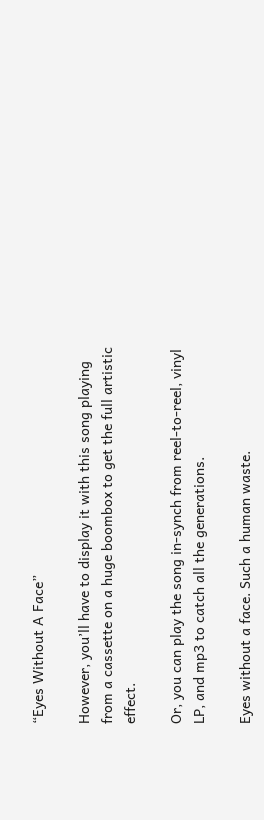“Eyes Without A Face”

However, you’ll have to display it with this song playing from a cassette on a huge boombox to get the full artistic effect.

Or, you can play the song in-synch from reel-to-reel, vinyl LP, and mp3 to catch all the generations.

Eyes without a face. Such a human waste.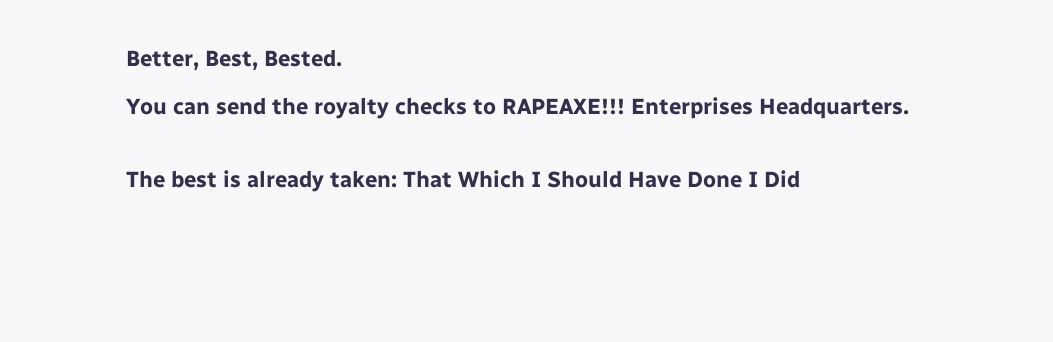Better, Best, Bested.

You can send the royalty checks to RAPEAXE!!! Enterprises Headquarters.


The best is already taken: That Which I Should Have Done I Did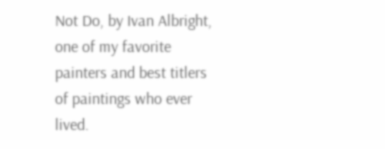Not Do, by Ivan Albright, one of my favorite painters and best titlers of paintings who ever lived.